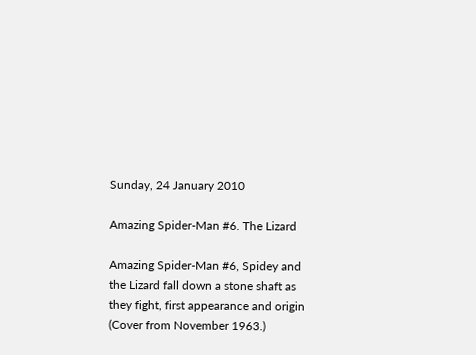Sunday, 24 January 2010

Amazing Spider-Man #6. The Lizard

Amazing Spider-Man #6, Spidey and the Lizard fall down a stone shaft as they fight, first appearance and origin
(Cover from November 1963.)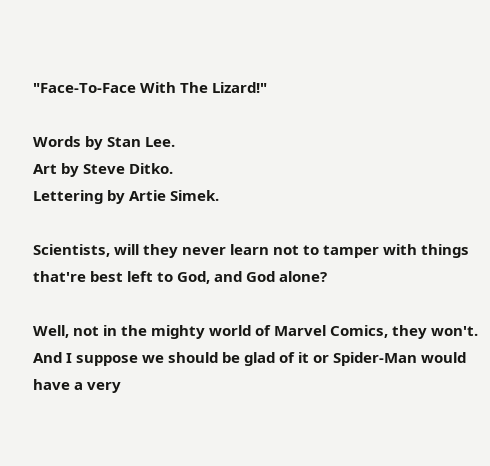"Face-To-Face With The Lizard!"

Words by Stan Lee.
Art by Steve Ditko.
Lettering by Artie Simek.

Scientists, will they never learn not to tamper with things that're best left to God, and God alone?

Well, not in the mighty world of Marvel Comics, they won't. And I suppose we should be glad of it or Spider-Man would have a very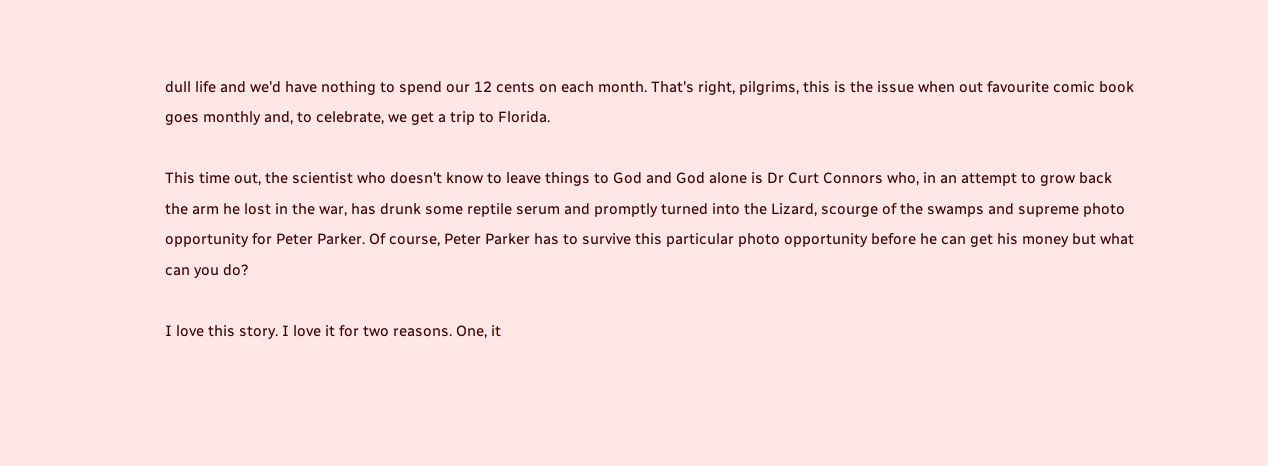dull life and we'd have nothing to spend our 12 cents on each month. That's right, pilgrims, this is the issue when out favourite comic book goes monthly and, to celebrate, we get a trip to Florida.

This time out, the scientist who doesn't know to leave things to God and God alone is Dr Curt Connors who, in an attempt to grow back the arm he lost in the war, has drunk some reptile serum and promptly turned into the Lizard, scourge of the swamps and supreme photo opportunity for Peter Parker. Of course, Peter Parker has to survive this particular photo opportunity before he can get his money but what can you do?

I love this story. I love it for two reasons. One, it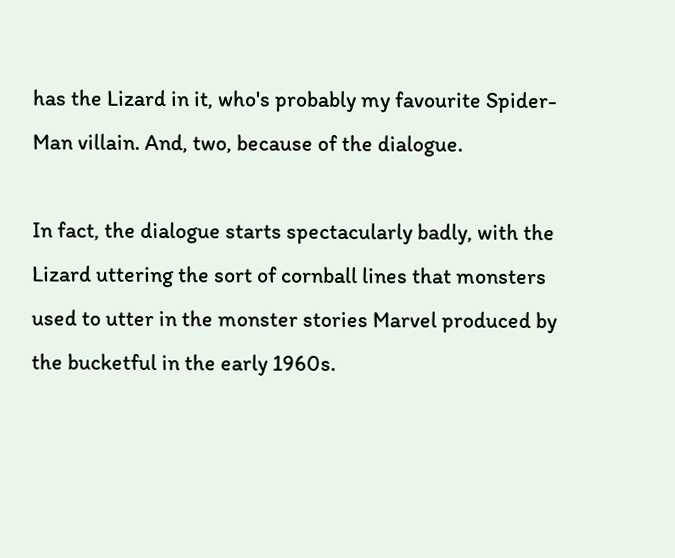has the Lizard in it, who's probably my favourite Spider-Man villain. And, two, because of the dialogue.

In fact, the dialogue starts spectacularly badly, with the Lizard uttering the sort of cornball lines that monsters used to utter in the monster stories Marvel produced by the bucketful in the early 1960s.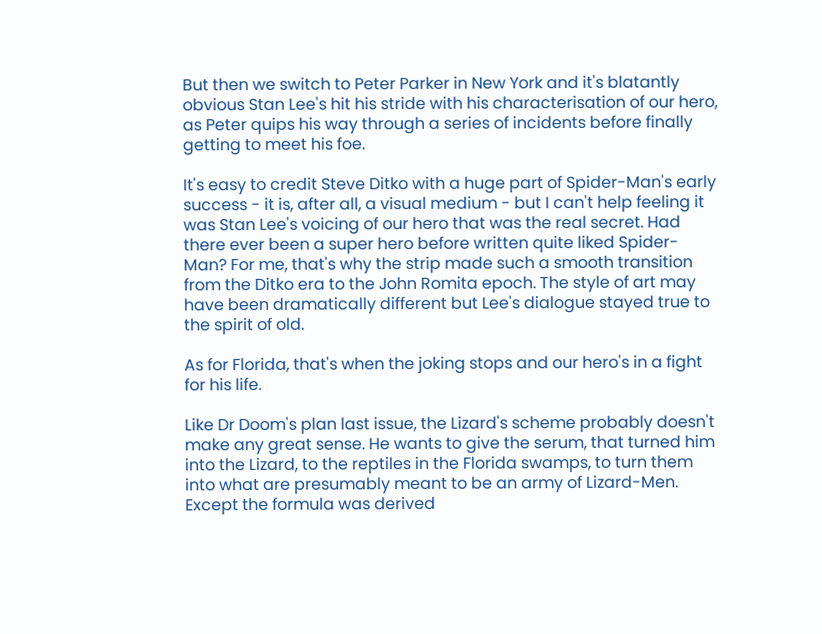But then we switch to Peter Parker in New York and it's blatantly obvious Stan Lee's hit his stride with his characterisation of our hero, as Peter quips his way through a series of incidents before finally getting to meet his foe.

It's easy to credit Steve Ditko with a huge part of Spider-Man's early success - it is, after all, a visual medium - but I can't help feeling it was Stan Lee's voicing of our hero that was the real secret. Had there ever been a super hero before written quite liked Spider-Man? For me, that's why the strip made such a smooth transition from the Ditko era to the John Romita epoch. The style of art may have been dramatically different but Lee's dialogue stayed true to the spirit of old.

As for Florida, that's when the joking stops and our hero's in a fight for his life.

Like Dr Doom's plan last issue, the Lizard's scheme probably doesn't make any great sense. He wants to give the serum, that turned him into the Lizard, to the reptiles in the Florida swamps, to turn them into what are presumably meant to be an army of Lizard-Men. Except the formula was derived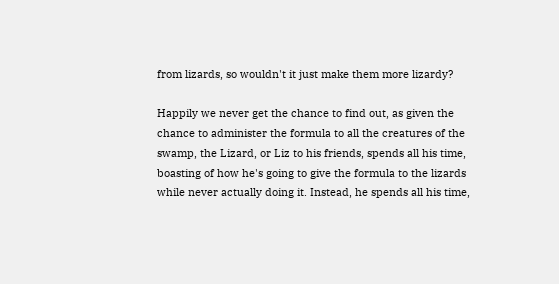from lizards, so wouldn't it just make them more lizardy?

Happily we never get the chance to find out, as given the chance to administer the formula to all the creatures of the swamp, the Lizard, or Liz to his friends, spends all his time, boasting of how he's going to give the formula to the lizards while never actually doing it. Instead, he spends all his time,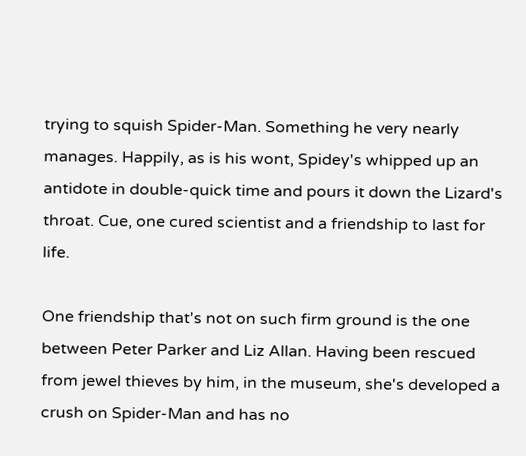trying to squish Spider-Man. Something he very nearly manages. Happily, as is his wont, Spidey's whipped up an antidote in double-quick time and pours it down the Lizard's throat. Cue, one cured scientist and a friendship to last for life.

One friendship that's not on such firm ground is the one between Peter Parker and Liz Allan. Having been rescued from jewel thieves by him, in the museum, she's developed a crush on Spider-Man and has no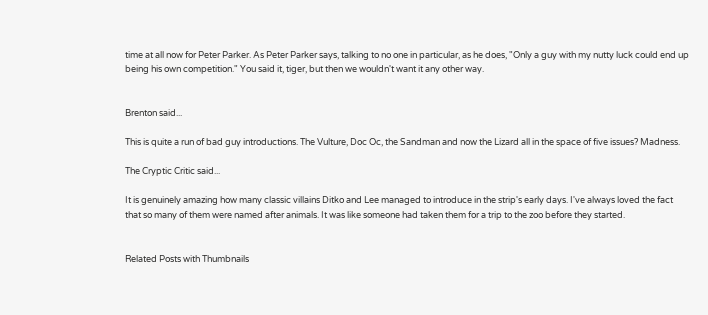time at all now for Peter Parker. As Peter Parker says, talking to no one in particular, as he does, "Only a guy with my nutty luck could end up being his own competition." You said it, tiger, but then we wouldn't want it any other way.


Brenton said...

This is quite a run of bad guy introductions. The Vulture, Doc Oc, the Sandman and now the Lizard all in the space of five issues? Madness.

The Cryptic Critic said...

It is genuinely amazing how many classic villains Ditko and Lee managed to introduce in the strip's early days. I've always loved the fact that so many of them were named after animals. It was like someone had taken them for a trip to the zoo before they started.


Related Posts with Thumbnails